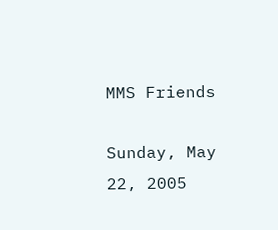MMS Friends

Sunday, May 22, 2005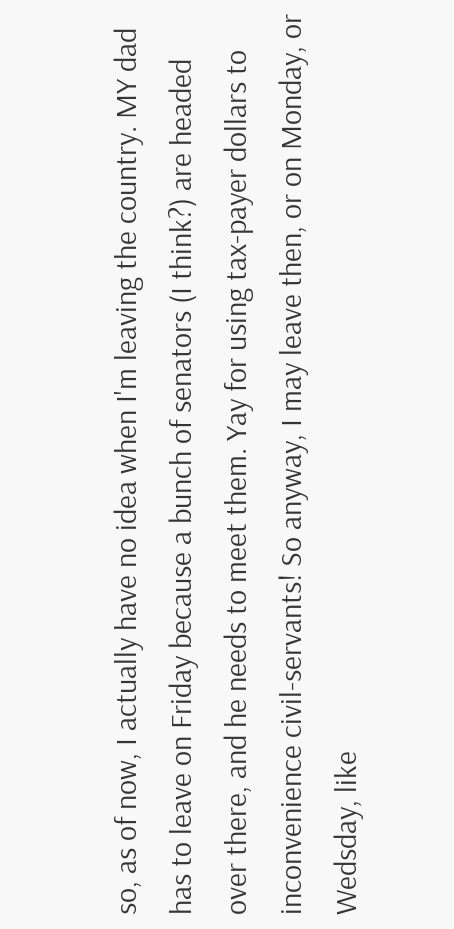so, as of now, I actually have no idea when I'm leaving the country. MY dad has to leave on Friday because a bunch of senators (I think?) are headed over there, and he needs to meet them. Yay for using tax-payer dollars to inconvenience civil-servants! So anyway, I may leave then, or on Monday, or Wedsday, like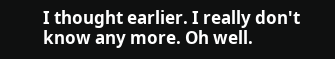I thought earlier. I really don't know any more. Oh well.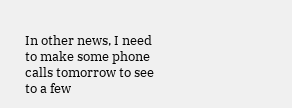In other news, I need to make some phone calls tomorrow to see to a few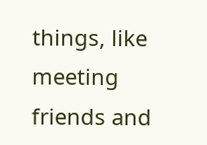things, like meeting friends and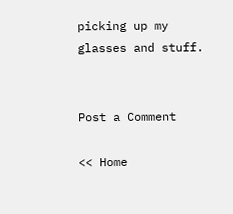picking up my glasses and stuff.


Post a Comment

<< Home